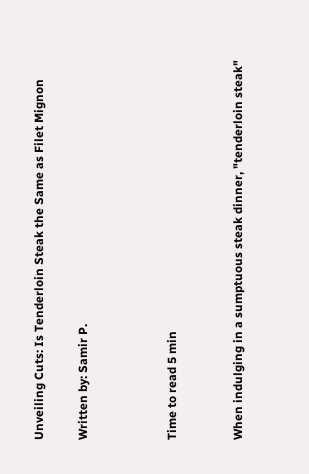Unveiling Cuts: Is Tenderloin Steak the Same as Filet Mignon

Written by: Samir P.



Time to read 5 min


When indulging in a sumptuous steak dinner, "tenderloin steak"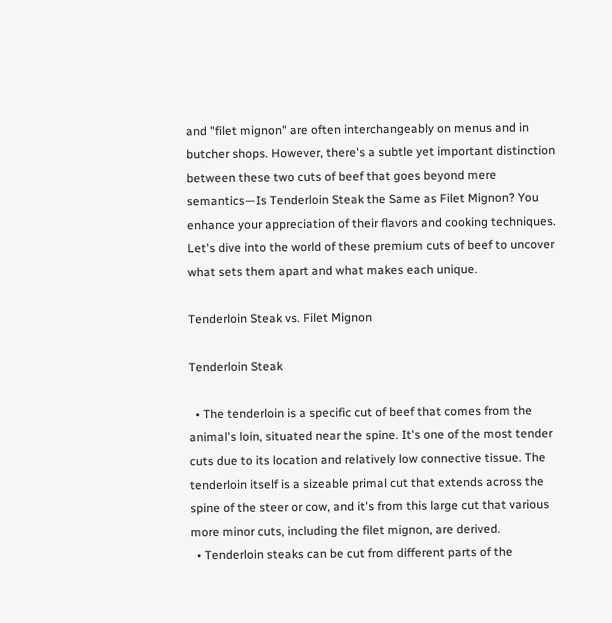and "filet mignon" are often interchangeably on menus and in butcher shops. However, there's a subtle yet important distinction between these two cuts of beef that goes beyond mere semantics—Is Tenderloin Steak the Same as Filet Mignon? You enhance your appreciation of their flavors and cooking techniques. Let's dive into the world of these premium cuts of beef to uncover what sets them apart and what makes each unique.

Tenderloin Steak vs. Filet Mignon

Tenderloin Steak

  • The tenderloin is a specific cut of beef that comes from the animal's loin, situated near the spine. It's one of the most tender cuts due to its location and relatively low connective tissue. The tenderloin itself is a sizeable primal cut that extends across the spine of the steer or cow, and it's from this large cut that various more minor cuts, including the filet mignon, are derived.
  • Tenderloin steaks can be cut from different parts of the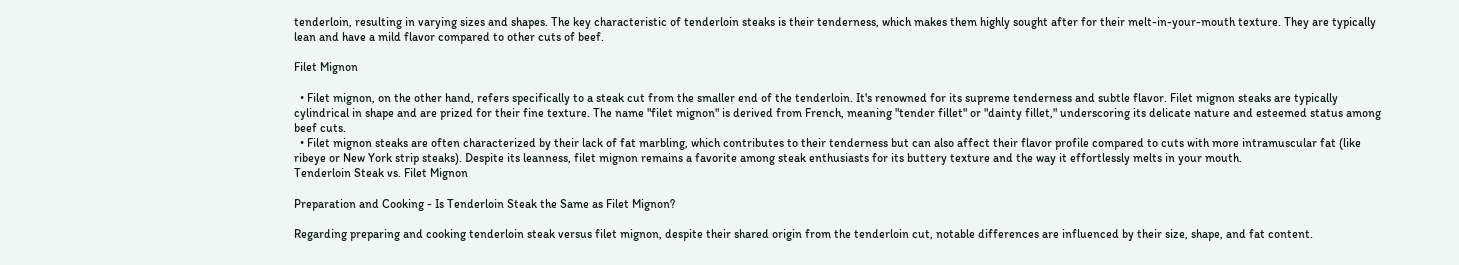tenderloin, resulting in varying sizes and shapes. The key characteristic of tenderloin steaks is their tenderness, which makes them highly sought after for their melt-in-your-mouth texture. They are typically lean and have a mild flavor compared to other cuts of beef.

Filet Mignon

  • Filet mignon, on the other hand, refers specifically to a steak cut from the smaller end of the tenderloin. It's renowned for its supreme tenderness and subtle flavor. Filet mignon steaks are typically cylindrical in shape and are prized for their fine texture. The name "filet mignon" is derived from French, meaning "tender fillet" or "dainty fillet," underscoring its delicate nature and esteemed status among beef cuts.
  • Filet mignon steaks are often characterized by their lack of fat marbling, which contributes to their tenderness but can also affect their flavor profile compared to cuts with more intramuscular fat (like ribeye or New York strip steaks). Despite its leanness, filet mignon remains a favorite among steak enthusiasts for its buttery texture and the way it effortlessly melts in your mouth.
Tenderloin Steak vs. Filet Mignon

Preparation and Cooking - Is Tenderloin Steak the Same as Filet Mignon?

Regarding preparing and cooking tenderloin steak versus filet mignon, despite their shared origin from the tenderloin cut, notable differences are influenced by their size, shape, and fat content.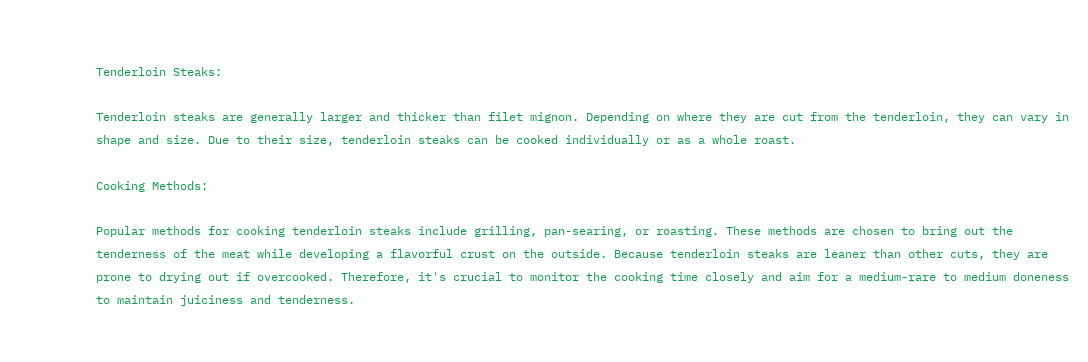Tenderloin Steaks:

Tenderloin steaks are generally larger and thicker than filet mignon. Depending on where they are cut from the tenderloin, they can vary in shape and size. Due to their size, tenderloin steaks can be cooked individually or as a whole roast.

Cooking Methods:

Popular methods for cooking tenderloin steaks include grilling, pan-searing, or roasting. These methods are chosen to bring out the tenderness of the meat while developing a flavorful crust on the outside. Because tenderloin steaks are leaner than other cuts, they are prone to drying out if overcooked. Therefore, it's crucial to monitor the cooking time closely and aim for a medium-rare to medium doneness to maintain juiciness and tenderness.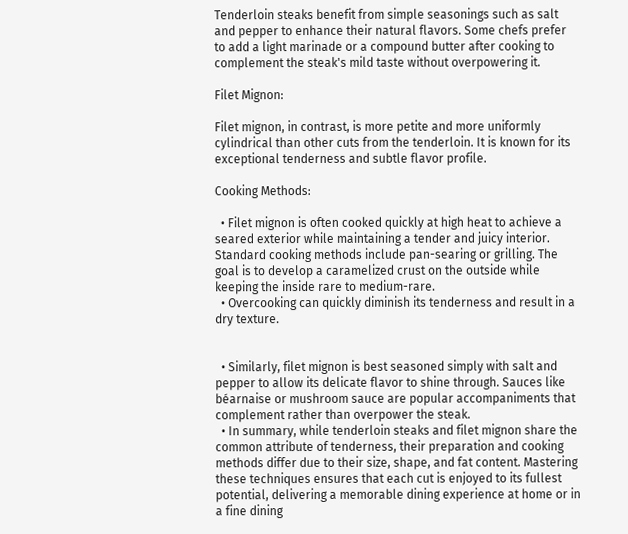Tenderloin steaks benefit from simple seasonings such as salt and pepper to enhance their natural flavors. Some chefs prefer to add a light marinade or a compound butter after cooking to complement the steak's mild taste without overpowering it.

Filet Mignon:

Filet mignon, in contrast, is more petite and more uniformly cylindrical than other cuts from the tenderloin. It is known for its exceptional tenderness and subtle flavor profile.

Cooking Methods:

  • Filet mignon is often cooked quickly at high heat to achieve a seared exterior while maintaining a tender and juicy interior. Standard cooking methods include pan-searing or grilling. The goal is to develop a caramelized crust on the outside while keeping the inside rare to medium-rare.
  • Overcooking can quickly diminish its tenderness and result in a dry texture.


  • Similarly, filet mignon is best seasoned simply with salt and pepper to allow its delicate flavor to shine through. Sauces like béarnaise or mushroom sauce are popular accompaniments that complement rather than overpower the steak.
  • In summary, while tenderloin steaks and filet mignon share the common attribute of tenderness, their preparation and cooking methods differ due to their size, shape, and fat content. Mastering these techniques ensures that each cut is enjoyed to its fullest potential, delivering a memorable dining experience at home or in a fine dining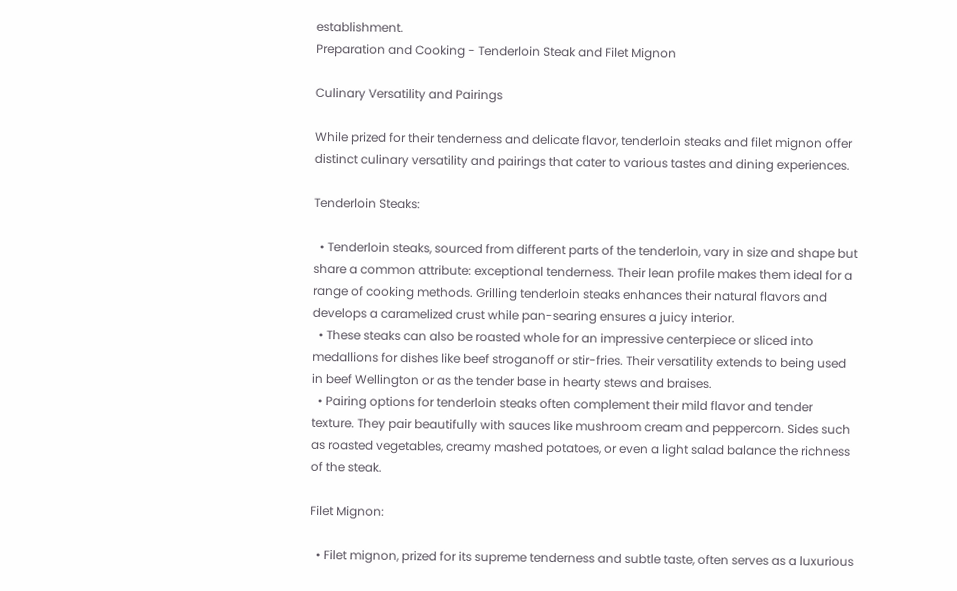establishment.
Preparation and Cooking - Tenderloin Steak and Filet Mignon

Culinary Versatility and Pairings

While prized for their tenderness and delicate flavor, tenderloin steaks and filet mignon offer distinct culinary versatility and pairings that cater to various tastes and dining experiences.

Tenderloin Steaks:

  • Tenderloin steaks, sourced from different parts of the tenderloin, vary in size and shape but share a common attribute: exceptional tenderness. Their lean profile makes them ideal for a range of cooking methods. Grilling tenderloin steaks enhances their natural flavors and develops a caramelized crust while pan-searing ensures a juicy interior.
  • These steaks can also be roasted whole for an impressive centerpiece or sliced into medallions for dishes like beef stroganoff or stir-fries. Their versatility extends to being used in beef Wellington or as the tender base in hearty stews and braises.
  • Pairing options for tenderloin steaks often complement their mild flavor and tender texture. They pair beautifully with sauces like mushroom cream and peppercorn. Sides such as roasted vegetables, creamy mashed potatoes, or even a light salad balance the richness of the steak.

Filet Mignon:

  • Filet mignon, prized for its supreme tenderness and subtle taste, often serves as a luxurious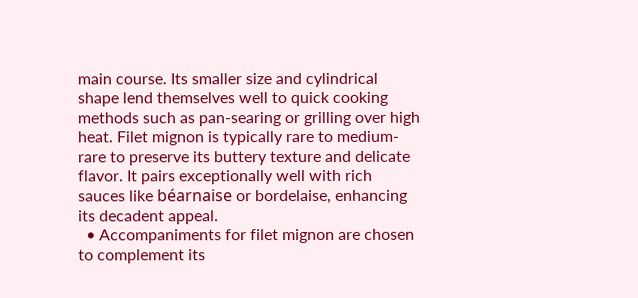main course. Its smaller size and cylindrical shape lend themselves well to quick cooking methods such as pan-searing or grilling over high heat. Filet mignon is typically rare to medium-rare to preserve its buttery texture and delicate flavor. It pairs exceptionally well with rich sauces like béarnaise or bordelaise, enhancing its decadent appeal.
  • Accompaniments for filet mignon are chosen to complement its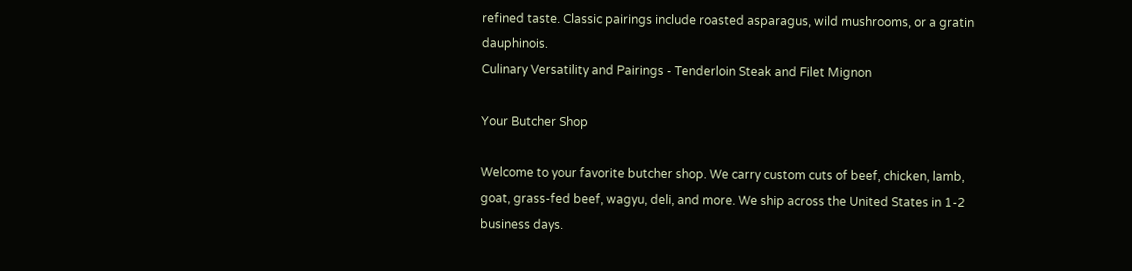refined taste. Classic pairings include roasted asparagus, wild mushrooms, or a gratin dauphinois.
Culinary Versatility and Pairings - Tenderloin Steak and Filet Mignon

Your Butcher Shop

Welcome to your favorite butcher shop. We carry custom cuts of beef, chicken, lamb, goat, grass-fed beef, wagyu, deli, and more. We ship across the United States in 1-2 business days.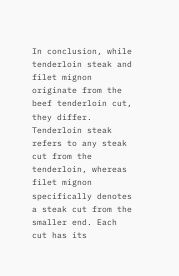In conclusion, while tenderloin steak and filet mignon originate from the beef tenderloin cut, they differ. Tenderloin steak refers to any steak cut from the tenderloin, whereas filet mignon specifically denotes a steak cut from the smaller end. Each cut has its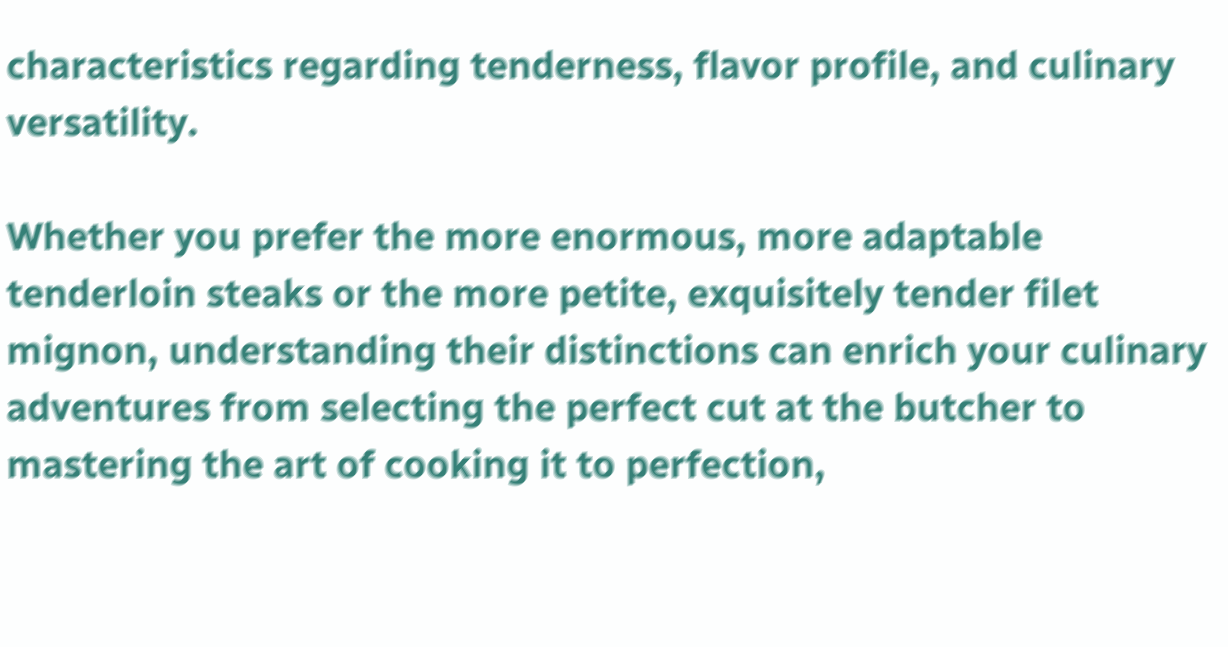characteristics regarding tenderness, flavor profile, and culinary versatility.

Whether you prefer the more enormous, more adaptable tenderloin steaks or the more petite, exquisitely tender filet mignon, understanding their distinctions can enrich your culinary adventures from selecting the perfect cut at the butcher to mastering the art of cooking it to perfection,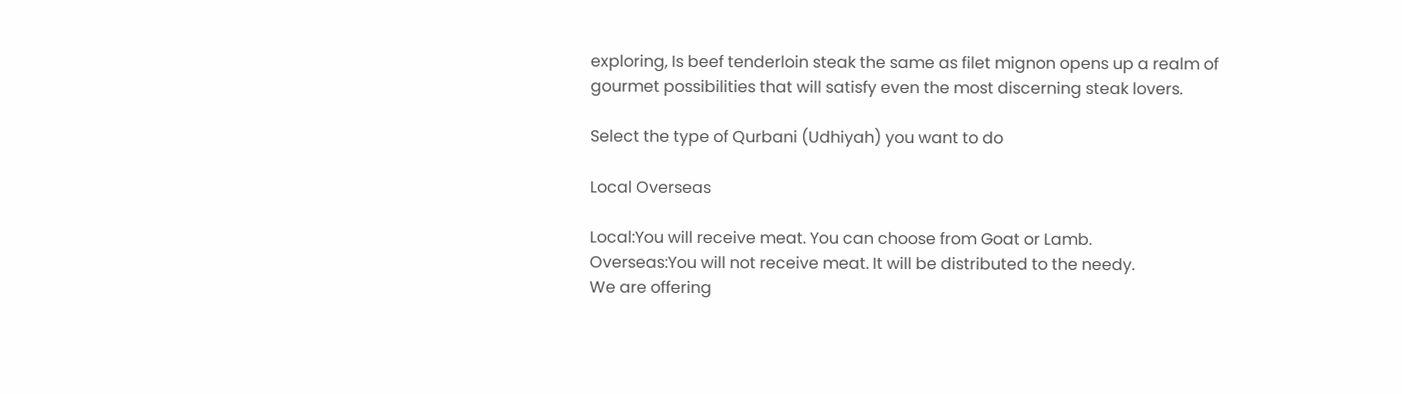exploring, Is beef tenderloin steak the same as filet mignon opens up a realm of gourmet possibilities that will satisfy even the most discerning steak lovers.

Select the type of Qurbani (Udhiyah) you want to do

Local Overseas

Local:You will receive meat. You can choose from Goat or Lamb.
Overseas:You will not receive meat. It will be distributed to the needy.
We are offering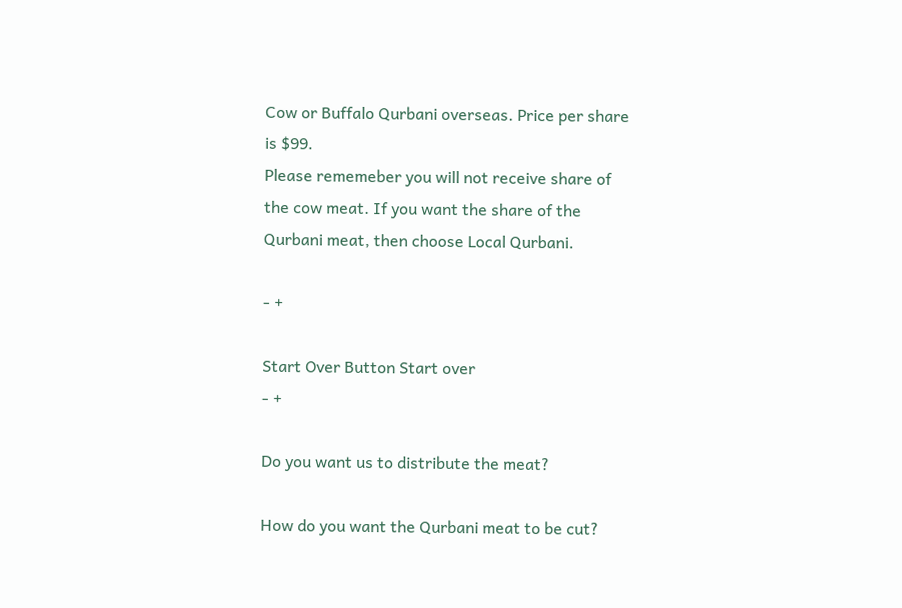Cow or Buffalo Qurbani overseas. Price per share is $99.
Please rememeber you will not receive share of the cow meat. If you want the share of the Qurbani meat, then choose Local Qurbani.

- +

Start Over Button Start over
- +

Do you want us to distribute the meat?

How do you want the Qurbani meat to be cut?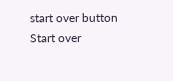start over button Start over